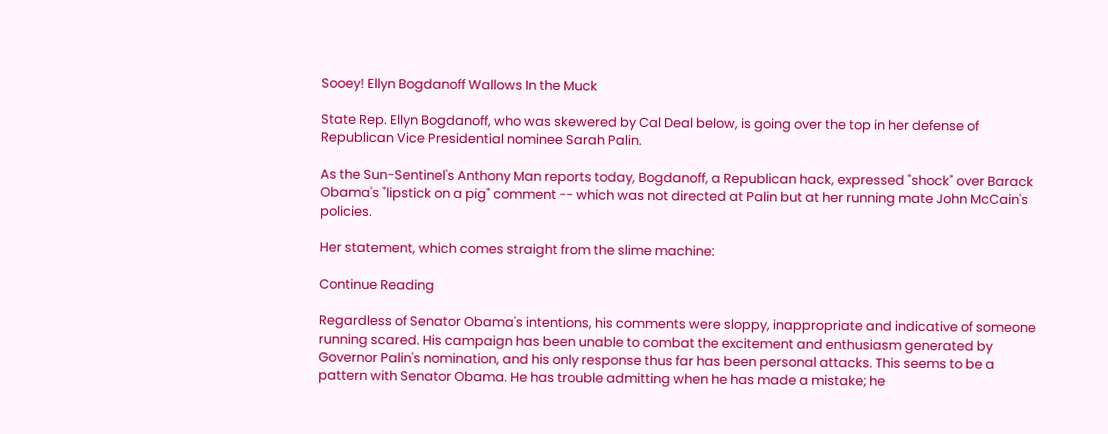Sooey! Ellyn Bogdanoff Wallows In the Muck

State Rep. Ellyn Bogdanoff, who was skewered by Cal Deal below, is going over the top in her defense of Republican Vice Presidential nominee Sarah Palin.

As the Sun-Sentinel's Anthony Man reports today, Bogdanoff, a Republican hack, expressed "shock" over Barack Obama's "lipstick on a pig" comment -- which was not directed at Palin but at her running mate John McCain's policies.

Her statement, which comes straight from the slime machine:

Continue Reading

Regardless of Senator Obama's intentions, his comments were sloppy, inappropriate and indicative of someone running scared. His campaign has been unable to combat the excitement and enthusiasm generated by Governor Palin's nomination, and his only response thus far has been personal attacks. This seems to be a pattern with Senator Obama. He has trouble admitting when he has made a mistake; he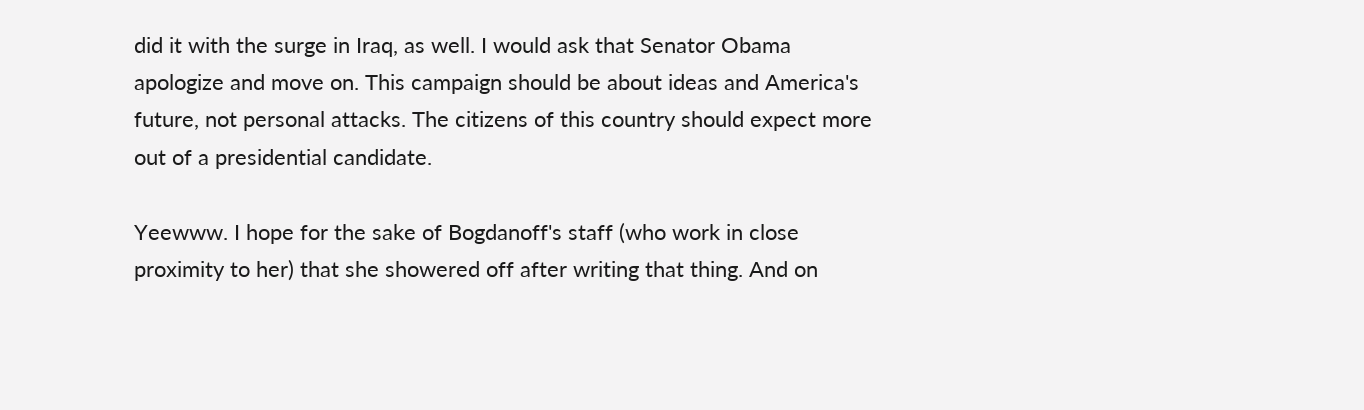did it with the surge in Iraq, as well. I would ask that Senator Obama apologize and move on. This campaign should be about ideas and America's future, not personal attacks. The citizens of this country should expect more out of a presidential candidate.

Yeewww. I hope for the sake of Bogdanoff's staff (who work in close proximity to her) that she showered off after writing that thing. And on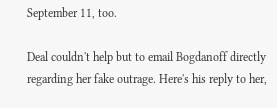September 11, too.

Deal couldn't help but to email Bogdanoff directly regarding her fake outrage. Here's his reply to her,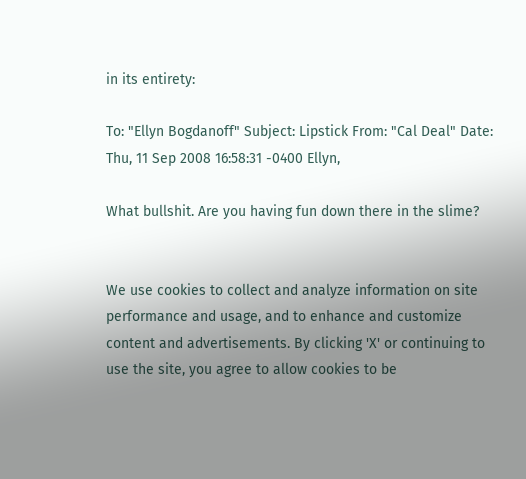in its entirety:

To: "Ellyn Bogdanoff" Subject: Lipstick From: "Cal Deal" Date: Thu, 11 Sep 2008 16:58:31 -0400 Ellyn,

What bullshit. Are you having fun down there in the slime?


We use cookies to collect and analyze information on site performance and usage, and to enhance and customize content and advertisements. By clicking 'X' or continuing to use the site, you agree to allow cookies to be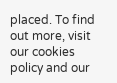placed. To find out more, visit our cookies policy and our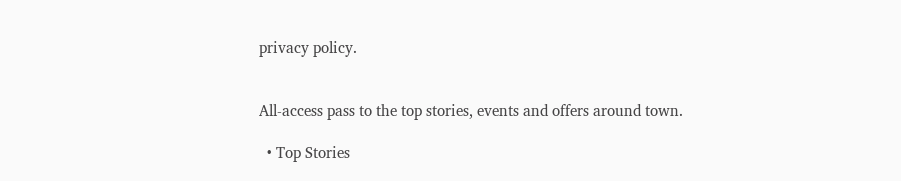privacy policy.


All-access pass to the top stories, events and offers around town.

  • Top Stories